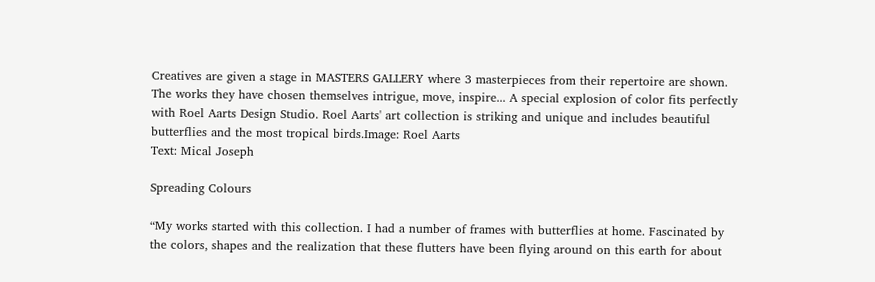Creatives are given a stage in MASTERS GALLERY where 3 masterpieces from their repertoire are shown. The works they have chosen themselves intrigue, move, inspire... A special explosion of color fits perfectly with Roel Aarts Design Studio. Roel Aarts' art collection is striking and unique and includes beautiful butterflies and the most tropical birds.Image: Roel Aarts
Text: Mical Joseph

Spreading Colours

“My works started with this collection. I had a number of frames with butterflies at home. Fascinated by the colors, shapes and the realization that these flutters have been flying around on this earth for about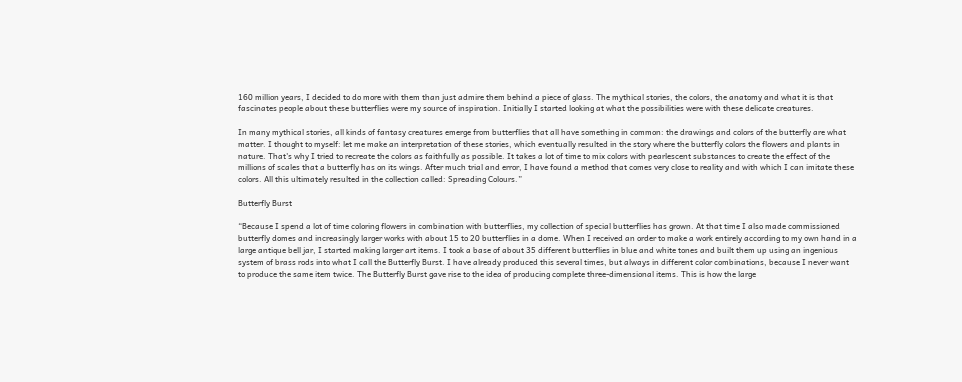160 million years, I decided to do more with them than just admire them behind a piece of glass. The mythical stories, the colors, the anatomy and what it is that fascinates people about these butterflies were my source of inspiration. Initially I started looking at what the possibilities were with these delicate creatures.

In many mythical stories, all kinds of fantasy creatures emerge from butterflies that all have something in common: the drawings and colors of the butterfly are what matter. I thought to myself: let me make an interpretation of these stories, which eventually resulted in the story where the butterfly colors the flowers and plants in nature. That's why I tried to recreate the colors as faithfully as possible. It takes a lot of time to mix colors with pearlescent substances to create the effect of the millions of scales that a butterfly has on its wings. After much trial and error, I have found a method that comes very close to reality and with which I can imitate these colors. All this ultimately resulted in the collection called: Spreading Colours.”

Butterfly Burst

“Because I spend a lot of time coloring flowers in combination with butterflies, my collection of special butterflies has grown. At that time I also made commissioned butterfly domes and increasingly larger works with about 15 to 20 butterflies in a dome. When I received an order to make a work entirely according to my own hand in a large antique bell jar, I started making larger art items. I took a base of about 35 different butterflies in blue and white tones and built them up using an ingenious system of brass rods into what I call the Butterfly Burst. I have already produced this several times, but always in different color combinations, because I never want to produce the same item twice. The Butterfly Burst gave rise to the idea of producing complete three-dimensional items. This is how the large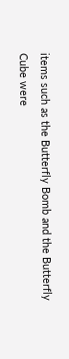items such as the Butterfly Bomb and the Butterfly Cube were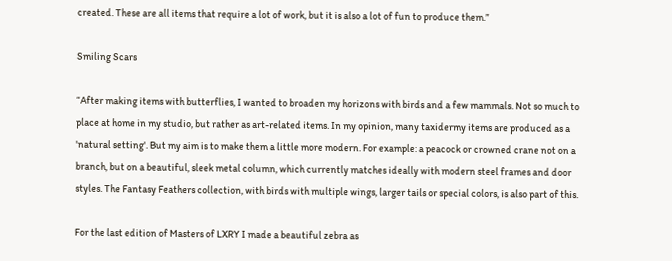created. These are all items that require a lot of work, but it is also a lot of fun to produce them.”

Smiling Scars

“After making items with butterflies, I wanted to broaden my horizons with birds and a few mammals. Not so much to place at home in my studio, but rather as art-related items. In my opinion, many taxidermy items are produced as a 'natural setting'. But my aim is to make them a little more modern. For example: a peacock or crowned crane not on a branch, but on a beautiful, sleek metal column, which currently matches ideally with modern steel frames and door styles. The Fantasy Feathers collection, with birds with multiple wings, larger tails or special colors, is also part of this.

For the last edition of Masters of LXRY I made a beautiful zebra as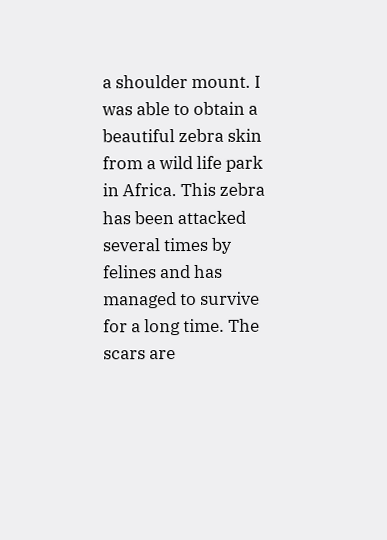a shoulder mount. I was able to obtain a beautiful zebra skin from a wild life park in Africa. This zebra has been attacked several times by felines and has managed to survive for a long time. The scars are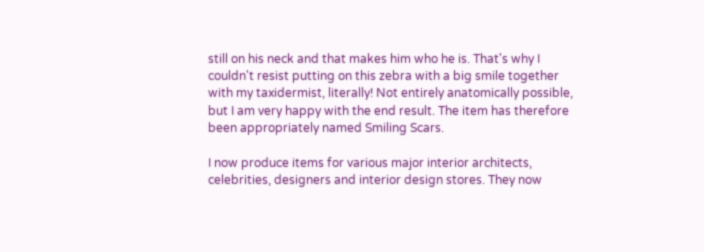still on his neck and that makes him who he is. That's why I couldn't resist putting on this zebra with a big smile together with my taxidermist, literally! Not entirely anatomically possible, but I am very happy with the end result. The item has therefore been appropriately named Smiling Scars.

I now produce items for various major interior architects, celebrities, designers and interior design stores. They now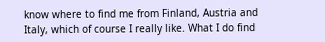know where to find me from Finland, Austria and Italy, which of course I really like. What I do find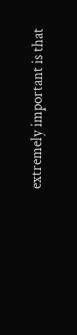extremely important is that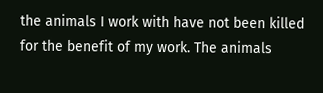the animals I work with have not been killed for the benefit of my work. The animals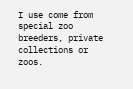I use come from special zoo breeders, private collections or zoos.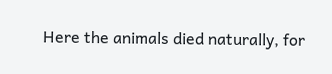Here the animals died naturally, for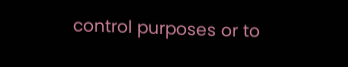control purposes or to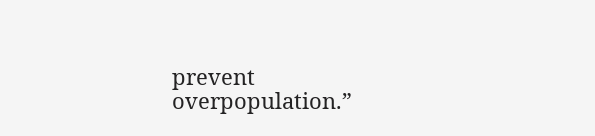prevent overpopulation.”